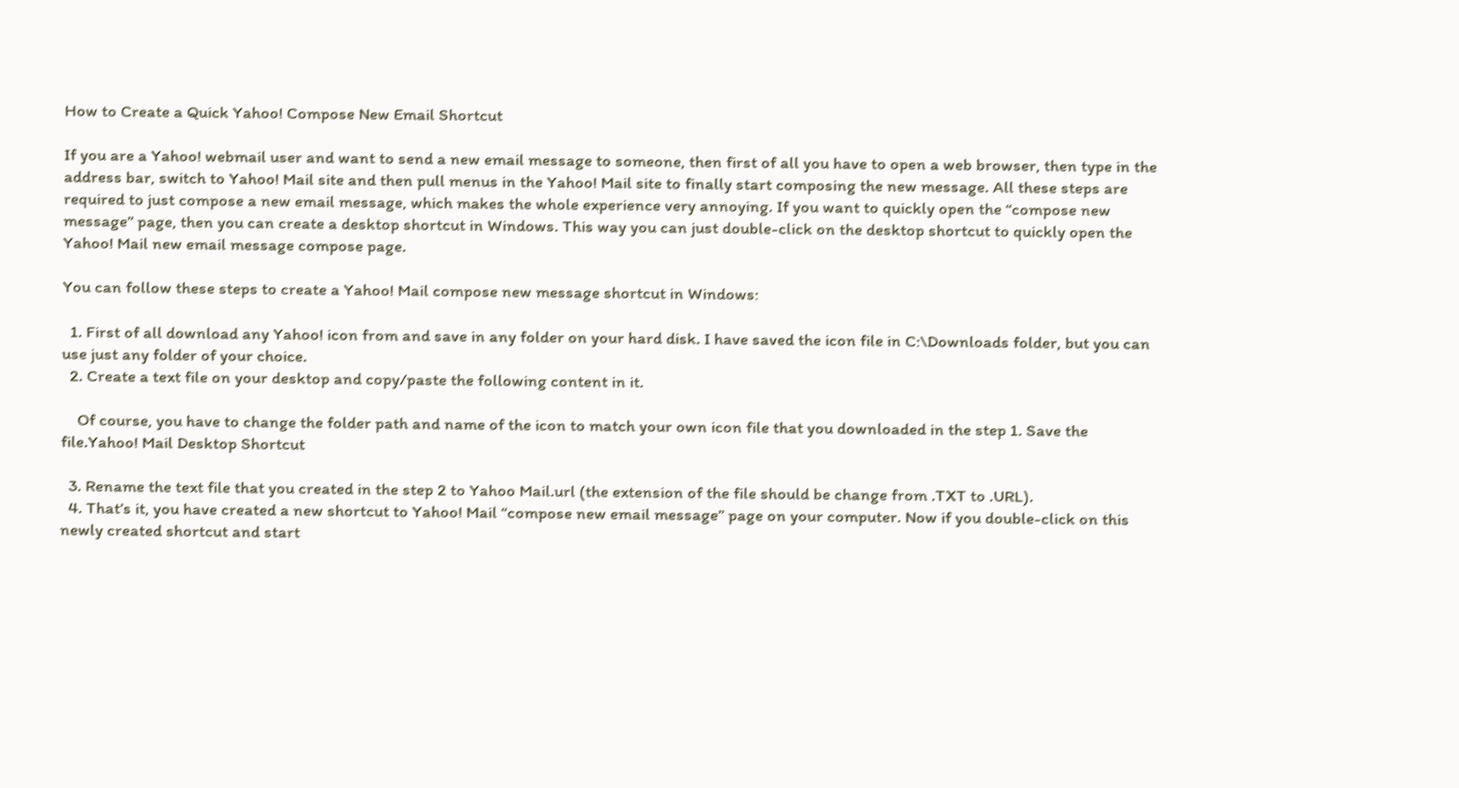How to Create a Quick Yahoo! Compose New Email Shortcut

If you are a Yahoo! webmail user and want to send a new email message to someone, then first of all you have to open a web browser, then type in the address bar, switch to Yahoo! Mail site and then pull menus in the Yahoo! Mail site to finally start composing the new message. All these steps are required to just compose a new email message, which makes the whole experience very annoying. If you want to quickly open the “compose new message” page, then you can create a desktop shortcut in Windows. This way you can just double-click on the desktop shortcut to quickly open the Yahoo! Mail new email message compose page.

You can follow these steps to create a Yahoo! Mail compose new message shortcut in Windows:

  1. First of all download any Yahoo! icon from and save in any folder on your hard disk. I have saved the icon file in C:\Downloads folder, but you can use just any folder of your choice.
  2. Create a text file on your desktop and copy/paste the following content in it.

    Of course, you have to change the folder path and name of the icon to match your own icon file that you downloaded in the step 1. Save the file.Yahoo! Mail Desktop Shortcut

  3. Rename the text file that you created in the step 2 to Yahoo Mail.url (the extension of the file should be change from .TXT to .URL).
  4. That’s it, you have created a new shortcut to Yahoo! Mail “compose new email message” page on your computer. Now if you double-click on this newly created shortcut and start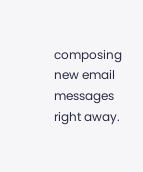composing new email messages right away.